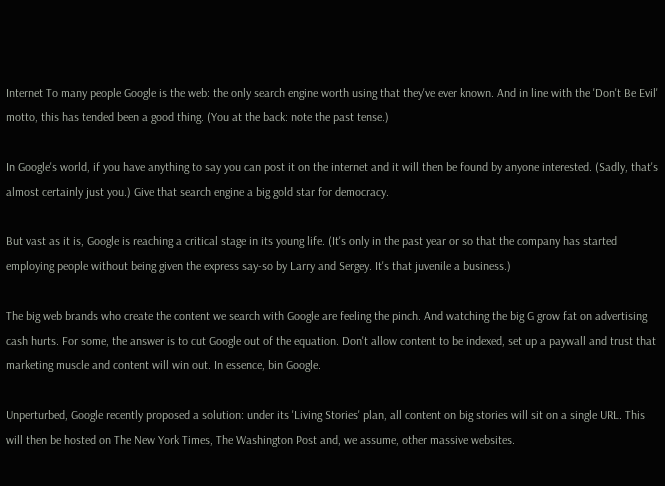Internet To many people Google is the web: the only search engine worth using that they've ever known. And in line with the 'Don't Be Evil' motto, this has tended been a good thing. (You at the back: note the past tense.)

In Google's world, if you have anything to say you can post it on the internet and it will then be found by anyone interested. (Sadly, that's almost certainly just you.) Give that search engine a big gold star for democracy.

But vast as it is, Google is reaching a critical stage in its young life. (It's only in the past year or so that the company has started employing people without being given the express say-so by Larry and Sergey. It's that juvenile a business.)

The big web brands who create the content we search with Google are feeling the pinch. And watching the big G grow fat on advertising cash hurts. For some, the answer is to cut Google out of the equation. Don't allow content to be indexed, set up a paywall and trust that marketing muscle and content will win out. In essence, bin Google.

Unperturbed, Google recently proposed a solution: under its 'Living Stories' plan, all content on big stories will sit on a single URL. This will then be hosted on The New York Times, The Washington Post and, we assume, other massive websites.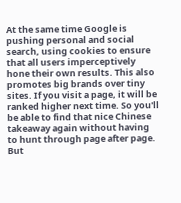At the same time Google is pushing personal and social search, using cookies to ensure that all users imperceptively hone their own results. This also promotes big brands over tiny sites. If you visit a page, it will be ranked higher next time. So you'll be able to find that nice Chinese takeaway again without having to hunt through page after page. But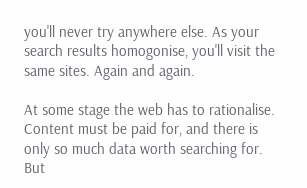you'll never try anywhere else. As your search results homogonise, you'll visit the same sites. Again and again.

At some stage the web has to rationalise. Content must be paid for, and there is only so much data worth searching for. But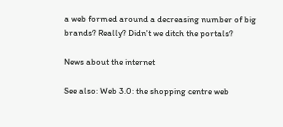a web formed around a decreasing number of big brands? Really? Didn't we ditch the portals?

News about the internet

See also: Web 3.0: the shopping centre web